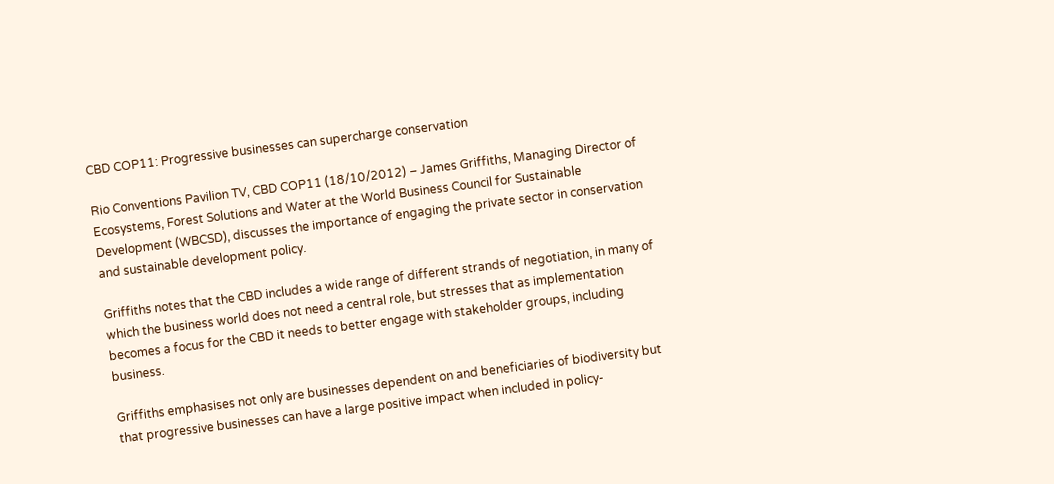CBD COP11: Progressive businesses can supercharge conservation

Rio Conventions Pavilion TV, CBD COP11 (18/10/2012) – James Griffiths, Managing Director of Ecosystems, Forest Solutions and Water at the World Business Council for Sustainable Development (WBCSD), discusses the importance of engaging the private sector in conservation and sustainable development policy.

Griffiths notes that the CBD includes a wide range of different strands of negotiation, in many of which the business world does not need a central role, but stresses that as implementation becomes a focus for the CBD it needs to better engage with stakeholder groups, including business.

Griffiths emphasises not only are businesses dependent on and beneficiaries of biodiversity but that progressive businesses can have a large positive impact when included in policy-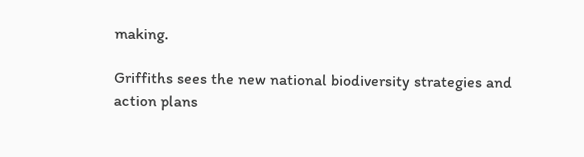making.

Griffiths sees the new national biodiversity strategies and action plans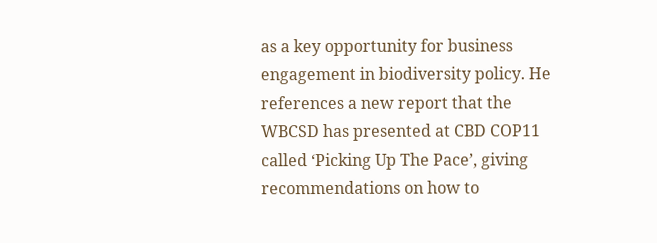as a key opportunity for business engagement in biodiversity policy. He references a new report that the WBCSD has presented at CBD COP11 called ‘Picking Up The Pace’, giving recommendations on how to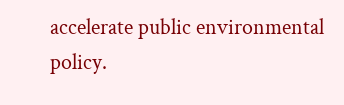accelerate public environmental policy.